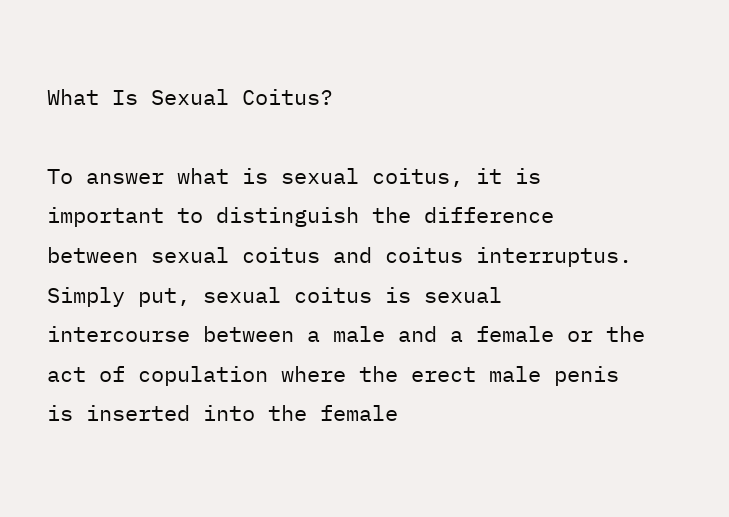What Is Sexual Coitus?

To answer what is sexual coitus, it is important to distinguish the difference between sexual coitus and coitus interruptus. Simply put, sexual coitus is sexual intercourse between a male and a female or the act of copulation where the erect male penis is inserted into the female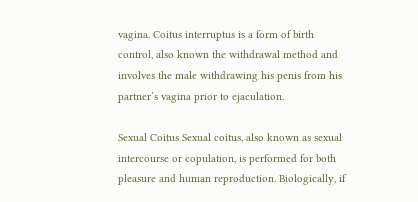vagina. Coitus interruptus is a form of birth control, also known the withdrawal method and involves the male withdrawing his penis from his partner’s vagina prior to ejaculation.

Sexual Coitus Sexual coitus, also known as sexual intercourse or copulation, is performed for both pleasure and human reproduction. Biologically, if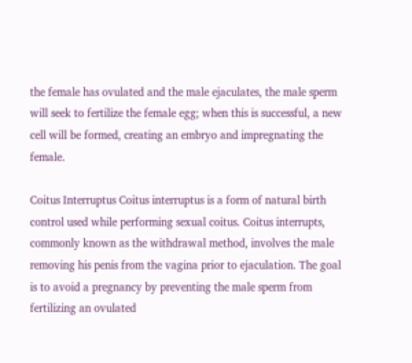the female has ovulated and the male ejaculates, the male sperm will seek to fertilize the female egg; when this is successful, a new cell will be formed, creating an embryo and impregnating the female.

Coitus Interruptus Coitus interruptus is a form of natural birth control used while performing sexual coitus. Coitus interrupts, commonly known as the withdrawal method, involves the male removing his penis from the vagina prior to ejaculation. The goal is to avoid a pregnancy by preventing the male sperm from fertilizing an ovulated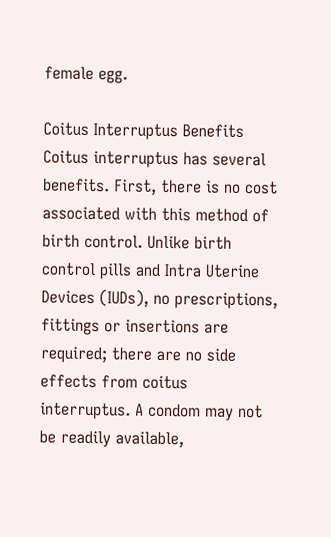female egg.

Coitus Interruptus Benefits Coitus interruptus has several benefits. First, there is no cost associated with this method of birth control. Unlike birth control pills and Intra Uterine Devices (IUDs), no prescriptions, fittings or insertions are required; there are no side effects from coitus interruptus. A condom may not be readily available,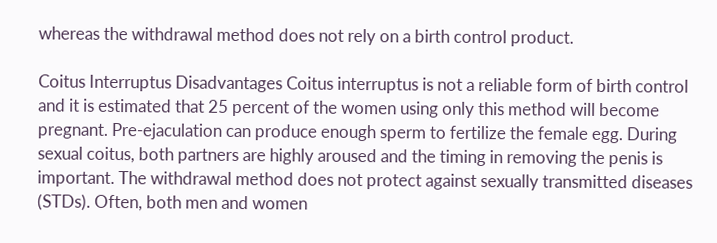whereas the withdrawal method does not rely on a birth control product.

Coitus Interruptus Disadvantages Coitus interruptus is not a reliable form of birth control and it is estimated that 25 percent of the women using only this method will become pregnant. Pre-ejaculation can produce enough sperm to fertilize the female egg. During sexual coitus, both partners are highly aroused and the timing in removing the penis is important. The withdrawal method does not protect against sexually transmitted diseases (STDs). Often, both men and women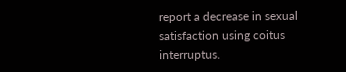report a decrease in sexual satisfaction using coitus interruptus.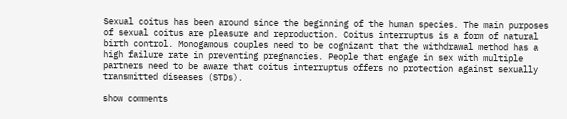Sexual coitus has been around since the beginning of the human species. The main purposes of sexual coitus are pleasure and reproduction. Coitus interruptus is a form of natural birth control. Monogamous couples need to be cognizant that the withdrawal method has a high failure rate in preventing pregnancies. People that engage in sex with multiple partners need to be aware that coitus interruptus offers no protection against sexually transmitted diseases (STDs).

show comments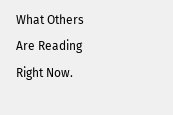What Others Are Reading Right Now.